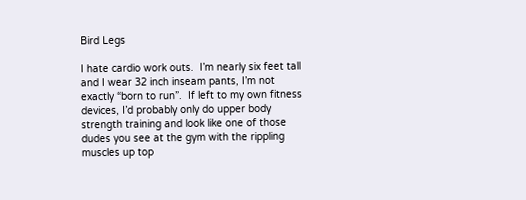Bird Legs

I hate cardio work outs.  I’m nearly six feet tall and I wear 32 inch inseam pants, I’m not exactly “born to run”.  If left to my own fitness devices, I’d probably only do upper body strength training and look like one of those dudes you see at the gym with the rippling muscles up top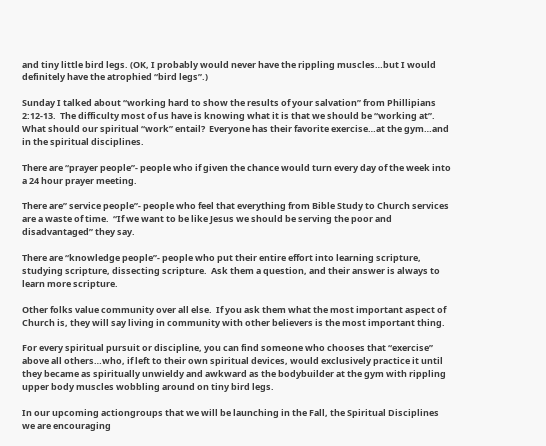and tiny little bird legs. (OK, I probably would never have the rippling muscles…but I would definitely have the atrophied “bird legs”.)

Sunday I talked about “working hard to show the results of your salvation” from Phillipians 2:12-13.  The difficulty most of us have is knowing what it is that we should be “working at”.   What should our spiritual “work” entail?  Everyone has their favorite exercise…at the gym…and in the spiritual disciplines.

There are “prayer people”- people who if given the chance would turn every day of the week into a 24 hour prayer meeting.

There are” service people”- people who feel that everything from Bible Study to Church services are a waste of time.  “If we want to be like Jesus we should be serving the poor and disadvantaged” they say.

There are “knowledge people”- people who put their entire effort into learning scripture, studying scripture, dissecting scripture.  Ask them a question, and their answer is always to learn more scripture.

Other folks value community over all else.  If you ask them what the most important aspect of Church is, they will say living in community with other believers is the most important thing.

For every spiritual pursuit or discipline, you can find someone who chooses that “exercise” above all others…who, if left to their own spiritual devices, would exclusively practice it until they became as spiritually unwieldy and awkward as the bodybuilder at the gym with rippling upper body muscles wobbling around on tiny bird legs.

In our upcoming actiongroups that we will be launching in the Fall, the Spiritual Disciplines we are encouraging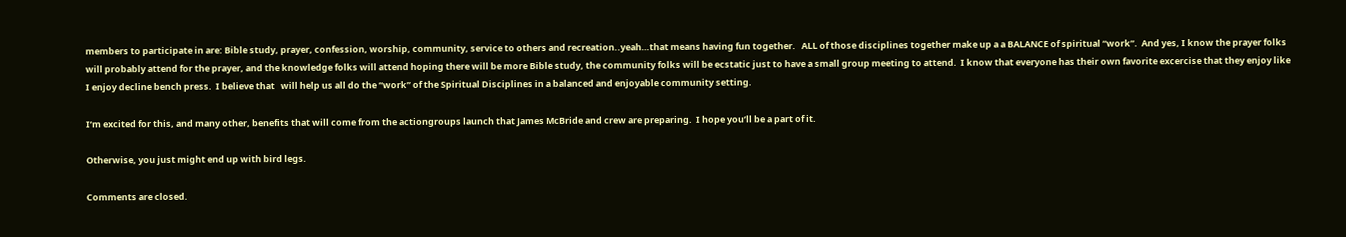members to participate in are: Bible study, prayer, confession, worship, community, service to others and recreation..yeah…that means having fun together.   ALL of those disciplines together make up a a BALANCE of spiritual “work”.  And yes, I know the prayer folks will probably attend for the prayer, and the knowledge folks will attend hoping there will be more Bible study, the community folks will be ecstatic just to have a small group meeting to attend.  I know that everyone has their own favorite excercise that they enjoy like I enjoy decline bench press.  I believe that   will help us all do the “work” of the Spiritual Disciplines in a balanced and enjoyable community setting.

I’m excited for this, and many other, benefits that will come from the actiongroups launch that James McBride and crew are preparing.  I hope you’ll be a part of it.

Otherwise, you just might end up with bird legs.

Comments are closed.